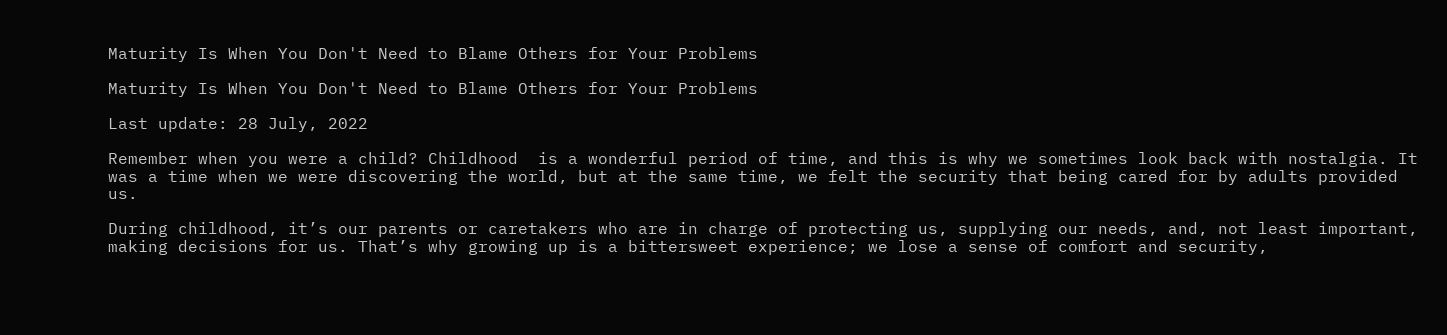Maturity Is When You Don't Need to Blame Others for Your Problems

Maturity Is When You Don't Need to Blame Others for Your Problems

Last update: 28 July, 2022

Remember when you were a child? Childhood  is a wonderful period of time, and this is why we sometimes look back with nostalgia. It was a time when we were discovering the world, but at the same time, we felt the security that being cared for by adults provided us.

During childhood, it’s our parents or caretakers who are in charge of protecting us, supplying our needs, and, not least important, making decisions for us. That’s why growing up is a bittersweet experience; we lose a sense of comfort and security,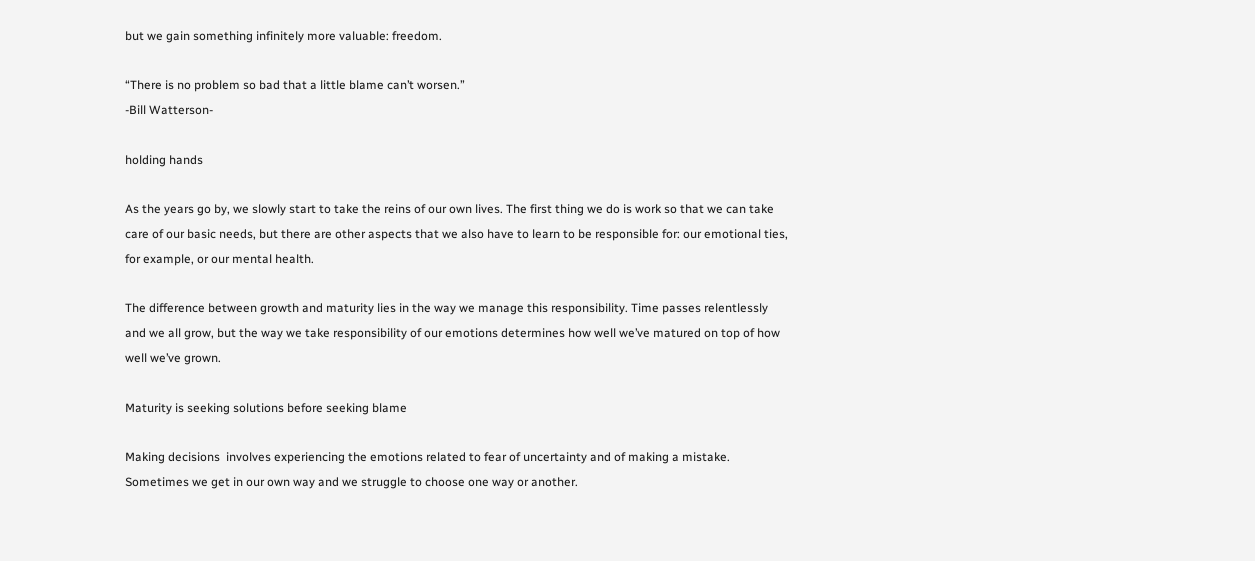but we gain something infinitely more valuable: freedom.

“There is no problem so bad that a little blame can’t worsen.”
-Bill Watterson-

holding hands

As the years go by, we slowly start to take the reins of our own lives. The first thing we do is work so that we can take care of our basic needs, but there are other aspects that we also have to learn to be responsible for: our emotional ties, for example, or our mental health.

The difference between growth and maturity lies in the way we manage this responsibility. Time passes relentlessly and we all grow, but the way we take responsibility of our emotions determines how well we’ve matured on top of how well we’ve grown.

Maturity is seeking solutions before seeking blame

Making decisions  involves experiencing the emotions related to fear of uncertainty and of making a mistake. Sometimes we get in our own way and we struggle to choose one way or another.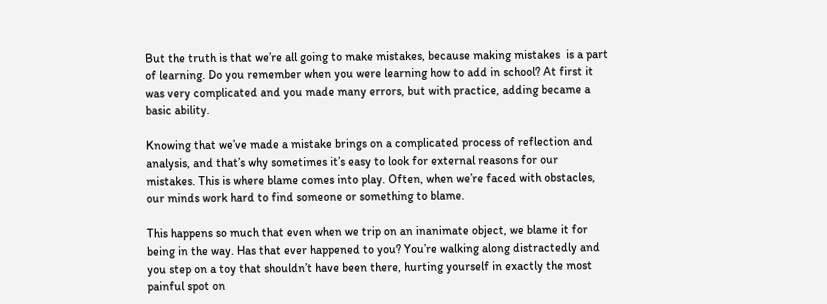But the truth is that we’re all going to make mistakes, because making mistakes  is a part of learning. Do you remember when you were learning how to add in school? At first it was very complicated and you made many errors, but with practice, adding became a basic ability.

Knowing that we’ve made a mistake brings on a complicated process of reflection and analysis, and that’s why sometimes it’s easy to look for external reasons for our mistakes. This is where blame comes into play. Often, when we’re faced with obstacles, our minds work hard to find someone or something to blame.

This happens so much that even when we trip on an inanimate object, we blame it for being in the way. Has that ever happened to you? You’re walking along distractedly and you step on a toy that shouldn’t have been there, hurting yourself in exactly the most painful spot on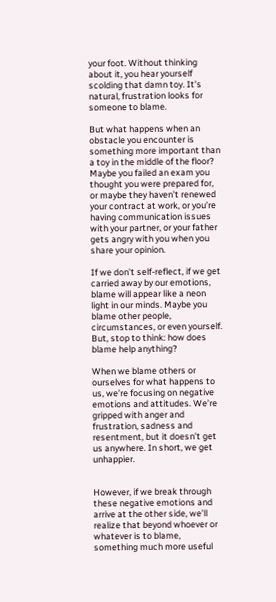your foot. Without thinking about it, you hear yourself scolding that damn toy. It’s natural, frustration looks for someone to blame.

But what happens when an obstacle you encounter is something more important than a toy in the middle of the floor? Maybe you failed an exam you thought you were prepared for, or maybe they haven’t renewed your contract at work, or you’re having communication issues with your partner, or your father gets angry with you when you share your opinion.

If we don’t self-reflect, if we get carried away by our emotions, blame will appear like a neon light in our minds. Maybe you blame other people, circumstances, or even yourself. But, stop to think: how does blame help anything?

When we blame others or ourselves for what happens to us, we’re focusing on negative emotions and attitudes. We’re gripped with anger and frustration, sadness and resentment, but it doesn’t get us anywhere. In short, we get unhappier.


However, if we break through these negative emotions and arrive at the other side, we’ll realize that beyond whoever or whatever is to blame, something much more useful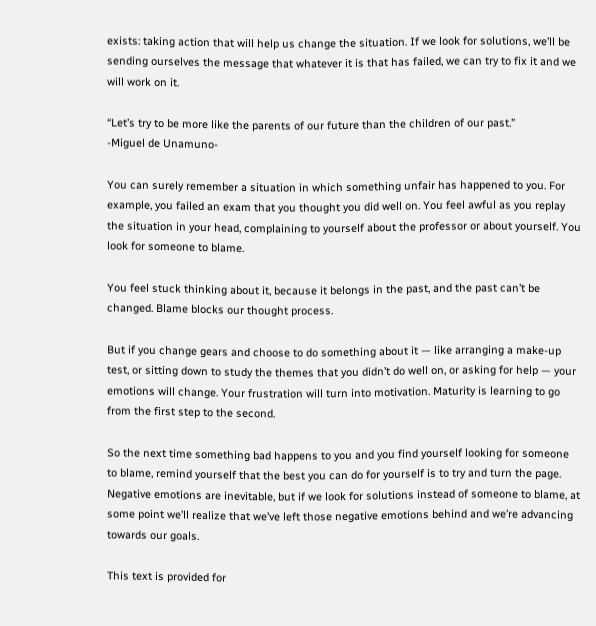exists: taking action that will help us change the situation. If we look for solutions, we’ll be sending ourselves the message that whatever it is that has failed, we can try to fix it and we will work on it.

“Let’s try to be more like the parents of our future than the children of our past.”
-Miguel de Unamuno-

You can surely remember a situation in which something unfair has happened to you. For example, you failed an exam that you thought you did well on. You feel awful as you replay the situation in your head, complaining to yourself about the professor or about yourself. You look for someone to blame.

You feel stuck thinking about it, because it belongs in the past, and the past can’t be changed. Blame blocks our thought process.

But if you change gears and choose to do something about it — like arranging a make-up test, or sitting down to study the themes that you didn’t do well on, or asking for help — your emotions will change. Your frustration will turn into motivation. Maturity is learning to go from the first step to the second.

So the next time something bad happens to you and you find yourself looking for someone to blame, remind yourself that the best you can do for yourself is to try and turn the page. Negative emotions are inevitable, but if we look for solutions instead of someone to blame, at some point we’ll realize that we’ve left those negative emotions behind and we’re advancing towards our goals.

This text is provided for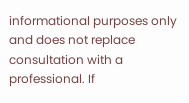informational purposes only and does not replace consultation with a professional. If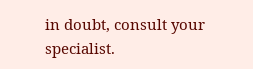in doubt, consult your specialist.